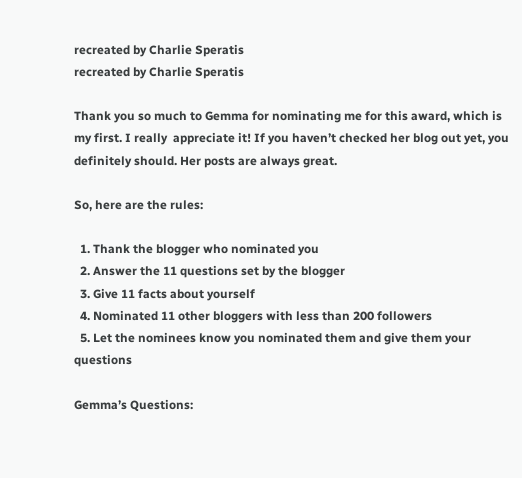recreated by Charlie Speratis
recreated by Charlie Speratis

Thank you so much to Gemma for nominating me for this award, which is my first. I really  appreciate it! If you haven’t checked her blog out yet, you definitely should. Her posts are always great.

So, here are the rules:

  1. Thank the blogger who nominated you
  2. Answer the 11 questions set by the blogger
  3. Give 11 facts about yourself
  4. Nominated 11 other bloggers with less than 200 followers
  5. Let the nominees know you nominated them and give them your questions

Gemma’s Questions: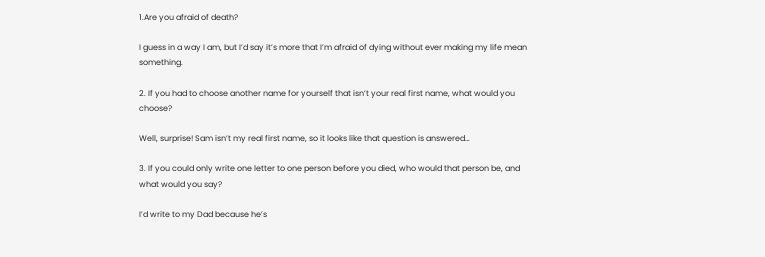1.Are you afraid of death?

I guess in a way I am, but I’d say it’s more that I’m afraid of dying without ever making my life mean something.

2. If you had to choose another name for yourself that isn’t your real first name, what would you choose?

Well, surprise! Sam isn’t my real first name, so it looks like that question is answered…

3. If you could only write one letter to one person before you died, who would that person be, and what would you say?

I’d write to my Dad because he’s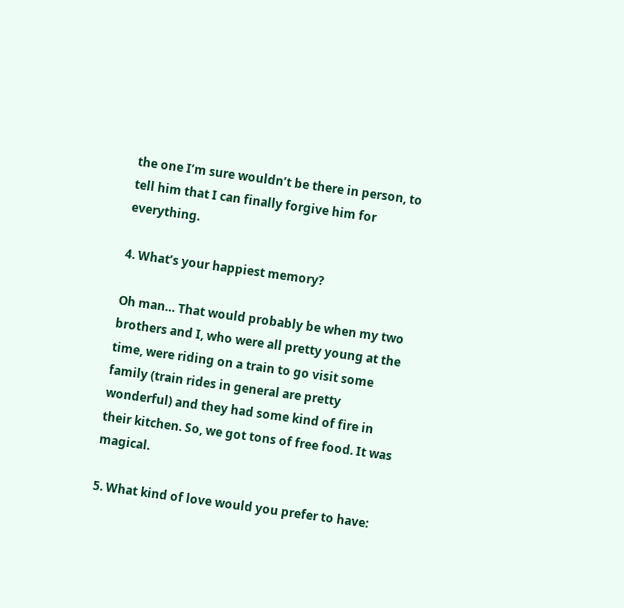the one I’m sure wouldn’t be there in person, to tell him that I can finally forgive him for everything.

4. What’s your happiest memory?

Oh man… That would probably be when my two brothers and I, who were all pretty young at the time, were riding on a train to go visit some family (train rides in general are pretty wonderful) and they had some kind of fire in their kitchen. So, we got tons of free food. It was magical.

5. What kind of love would you prefer to have: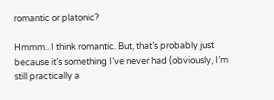romantic or platonic?

Hmmm.. I think romantic. But, that’s probably just because it’s something I’ve never had (obviously, I’m still practically a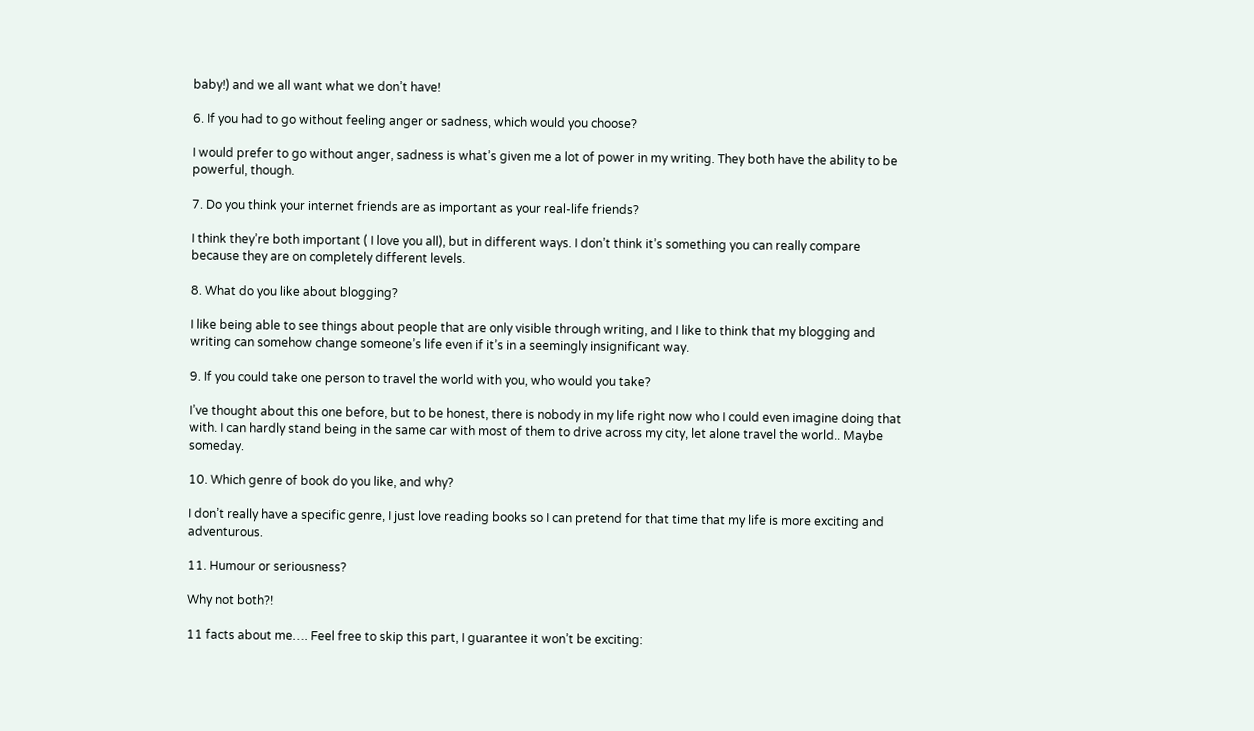baby!) and we all want what we don’t have!

6. If you had to go without feeling anger or sadness, which would you choose?

I would prefer to go without anger, sadness is what’s given me a lot of power in my writing. They both have the ability to be powerful, though.

7. Do you think your internet friends are as important as your real-life friends?

I think they’re both important ( I love you all), but in different ways. I don’t think it’s something you can really compare because they are on completely different levels.

8. What do you like about blogging?

I like being able to see things about people that are only visible through writing, and I like to think that my blogging and writing can somehow change someone’s life even if it’s in a seemingly insignificant way.

9. If you could take one person to travel the world with you, who would you take?

I’ve thought about this one before, but to be honest, there is nobody in my life right now who I could even imagine doing that with. I can hardly stand being in the same car with most of them to drive across my city, let alone travel the world.. Maybe someday.

10. Which genre of book do you like, and why?

I don’t really have a specific genre, I just love reading books so I can pretend for that time that my life is more exciting and adventurous.

11. Humour or seriousness?

Why not both?!

11 facts about me…. Feel free to skip this part, I guarantee it won’t be exciting: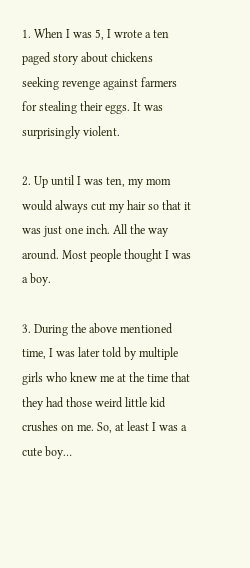1. When I was 5, I wrote a ten paged story about chickens seeking revenge against farmers for stealing their eggs. It was surprisingly violent.

2. Up until I was ten, my mom would always cut my hair so that it was just one inch. All the way around. Most people thought I was a boy.

3. During the above mentioned time, I was later told by multiple girls who knew me at the time that they had those weird little kid crushes on me. So, at least I was a cute boy…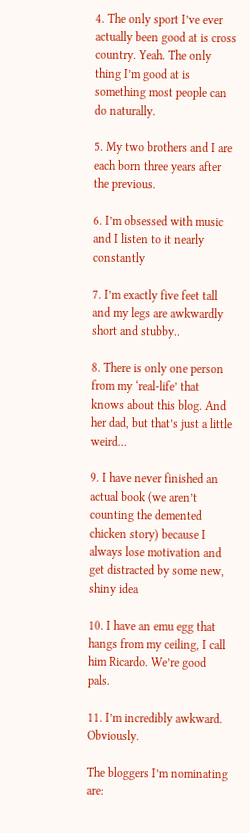4. The only sport I’ve ever actually been good at is cross country. Yeah. The only thing I’m good at is something most people can do naturally.

5. My two brothers and I are each born three years after the previous.

6. I’m obsessed with music and I listen to it nearly constantly

7. I’m exactly five feet tall and my legs are awkwardly short and stubby..

8. There is only one person from my ‘real-life’ that knows about this blog. And her dad, but that’s just a little weird…

9. I have never finished an actual book (we aren’t counting the demented chicken story) because I always lose motivation and get distracted by some new, shiny idea

10. I have an emu egg that hangs from my ceiling, I call him Ricardo. We’re good pals.

11. I’m incredibly awkward. Obviously.

The bloggers I’m nominating are: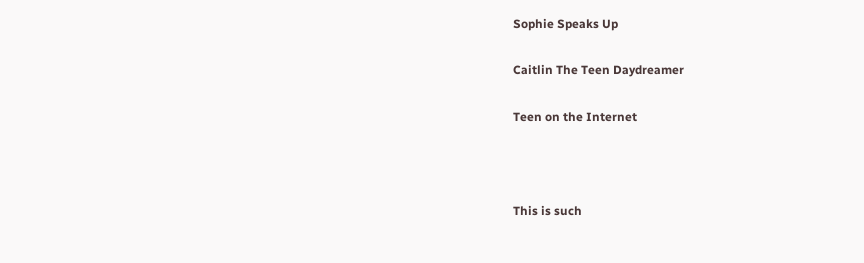Sophie Speaks Up

Caitlin The Teen Daydreamer

Teen on the Internet



This is such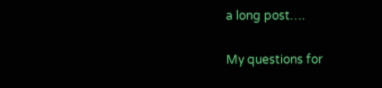a long post….

My questions for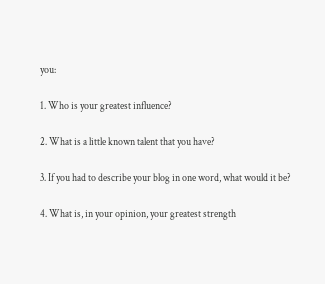you:

1. Who is your greatest influence?

2. What is a little known talent that you have?

3. If you had to describe your blog in one word, what would it be?

4. What is, in your opinion, your greatest strength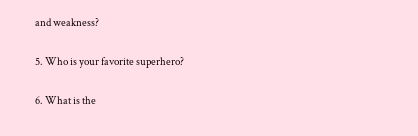and weakness?

5. Who is your favorite superhero?

6. What is the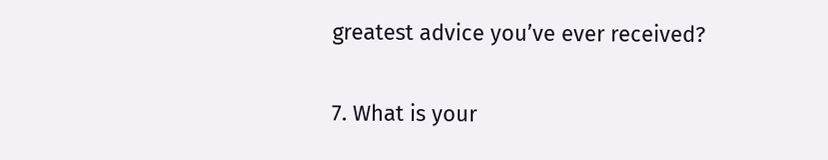greatest advice you’ve ever received?

7. What is your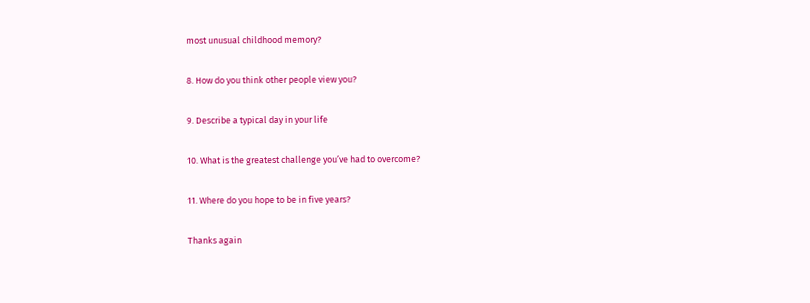most unusual childhood memory?

8. How do you think other people view you?

9. Describe a typical day in your life

10. What is the greatest challenge you’ve had to overcome?

11. Where do you hope to be in five years?

Thanks again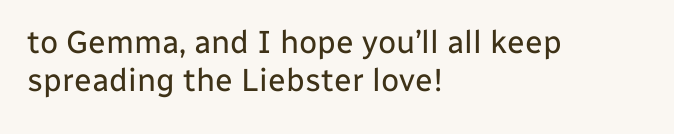to Gemma, and I hope you’ll all keep spreading the Liebster love!